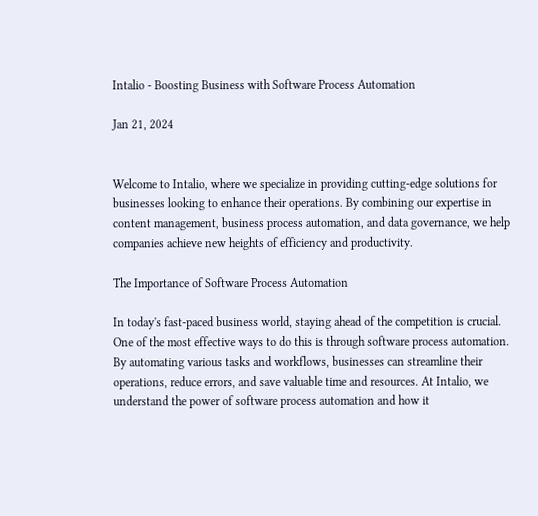Intalio - Boosting Business with Software Process Automation

Jan 21, 2024


Welcome to Intalio, where we specialize in providing cutting-edge solutions for businesses looking to enhance their operations. By combining our expertise in content management, business process automation, and data governance, we help companies achieve new heights of efficiency and productivity.

The Importance of Software Process Automation

In today's fast-paced business world, staying ahead of the competition is crucial. One of the most effective ways to do this is through software process automation. By automating various tasks and workflows, businesses can streamline their operations, reduce errors, and save valuable time and resources. At Intalio, we understand the power of software process automation and how it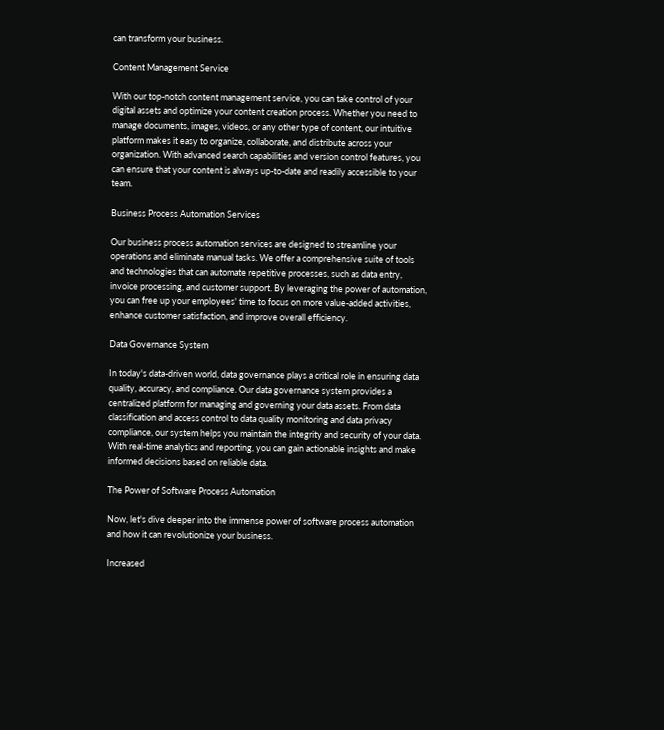can transform your business.

Content Management Service

With our top-notch content management service, you can take control of your digital assets and optimize your content creation process. Whether you need to manage documents, images, videos, or any other type of content, our intuitive platform makes it easy to organize, collaborate, and distribute across your organization. With advanced search capabilities and version control features, you can ensure that your content is always up-to-date and readily accessible to your team.

Business Process Automation Services

Our business process automation services are designed to streamline your operations and eliminate manual tasks. We offer a comprehensive suite of tools and technologies that can automate repetitive processes, such as data entry, invoice processing, and customer support. By leveraging the power of automation, you can free up your employees' time to focus on more value-added activities, enhance customer satisfaction, and improve overall efficiency.

Data Governance System

In today's data-driven world, data governance plays a critical role in ensuring data quality, accuracy, and compliance. Our data governance system provides a centralized platform for managing and governing your data assets. From data classification and access control to data quality monitoring and data privacy compliance, our system helps you maintain the integrity and security of your data. With real-time analytics and reporting, you can gain actionable insights and make informed decisions based on reliable data.

The Power of Software Process Automation

Now, let's dive deeper into the immense power of software process automation and how it can revolutionize your business.

Increased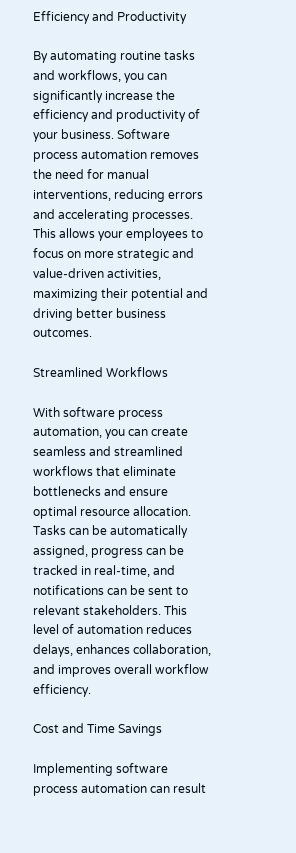Efficiency and Productivity

By automating routine tasks and workflows, you can significantly increase the efficiency and productivity of your business. Software process automation removes the need for manual interventions, reducing errors and accelerating processes. This allows your employees to focus on more strategic and value-driven activities, maximizing their potential and driving better business outcomes.

Streamlined Workflows

With software process automation, you can create seamless and streamlined workflows that eliminate bottlenecks and ensure optimal resource allocation. Tasks can be automatically assigned, progress can be tracked in real-time, and notifications can be sent to relevant stakeholders. This level of automation reduces delays, enhances collaboration, and improves overall workflow efficiency.

Cost and Time Savings

Implementing software process automation can result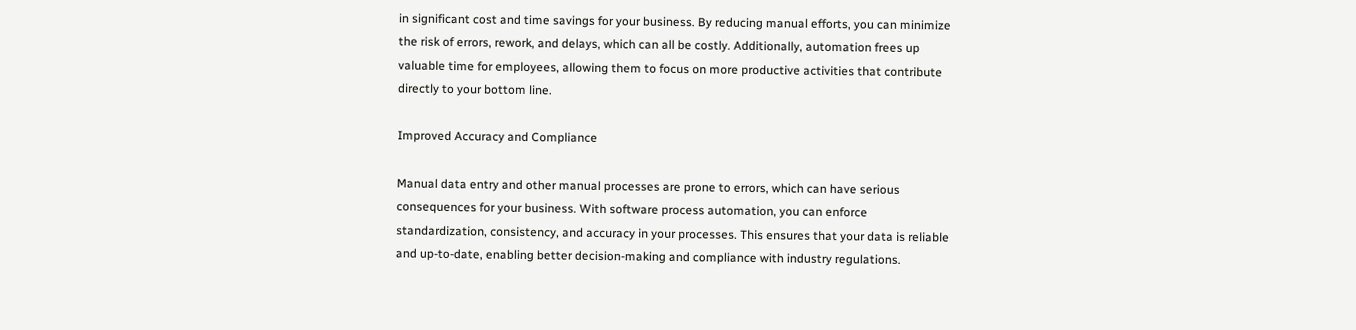in significant cost and time savings for your business. By reducing manual efforts, you can minimize the risk of errors, rework, and delays, which can all be costly. Additionally, automation frees up valuable time for employees, allowing them to focus on more productive activities that contribute directly to your bottom line.

Improved Accuracy and Compliance

Manual data entry and other manual processes are prone to errors, which can have serious consequences for your business. With software process automation, you can enforce standardization, consistency, and accuracy in your processes. This ensures that your data is reliable and up-to-date, enabling better decision-making and compliance with industry regulations.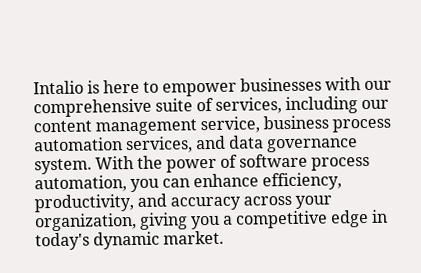Intalio is here to empower businesses with our comprehensive suite of services, including our content management service, business process automation services, and data governance system. With the power of software process automation, you can enhance efficiency, productivity, and accuracy across your organization, giving you a competitive edge in today's dynamic market.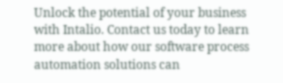Unlock the potential of your business with Intalio. Contact us today to learn more about how our software process automation solutions can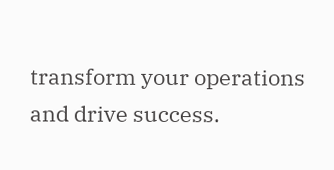transform your operations and drive success.